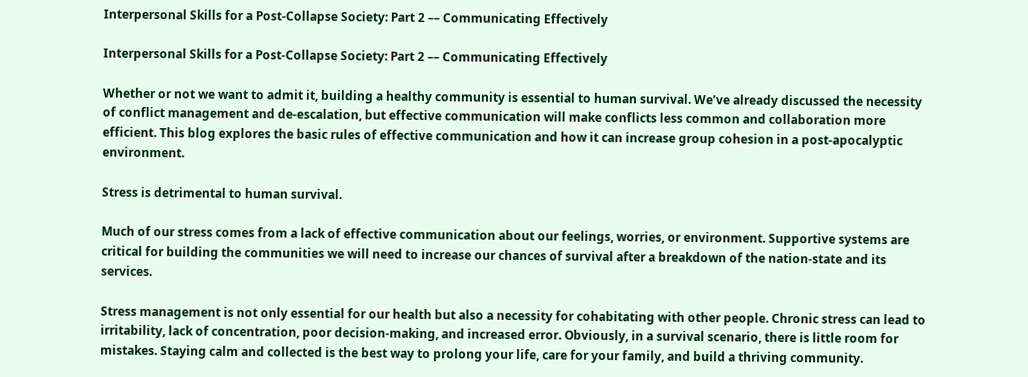Interpersonal Skills for a Post-Collapse Society: Part 2 –– Communicating Effectively

Interpersonal Skills for a Post-Collapse Society: Part 2 –– Communicating Effectively

Whether or not we want to admit it, building a healthy community is essential to human survival. We’ve already discussed the necessity of conflict management and de-escalation, but effective communication will make conflicts less common and collaboration more efficient. This blog explores the basic rules of effective communication and how it can increase group cohesion in a post-apocalyptic environment.

Stress is detrimental to human survival.

Much of our stress comes from a lack of effective communication about our feelings, worries, or environment. Supportive systems are critical for building the communities we will need to increase our chances of survival after a breakdown of the nation-state and its services.

Stress management is not only essential for our health but also a necessity for cohabitating with other people. Chronic stress can lead to irritability, lack of concentration, poor decision-making, and increased error. Obviously, in a survival scenario, there is little room for mistakes. Staying calm and collected is the best way to prolong your life, care for your family, and build a thriving community.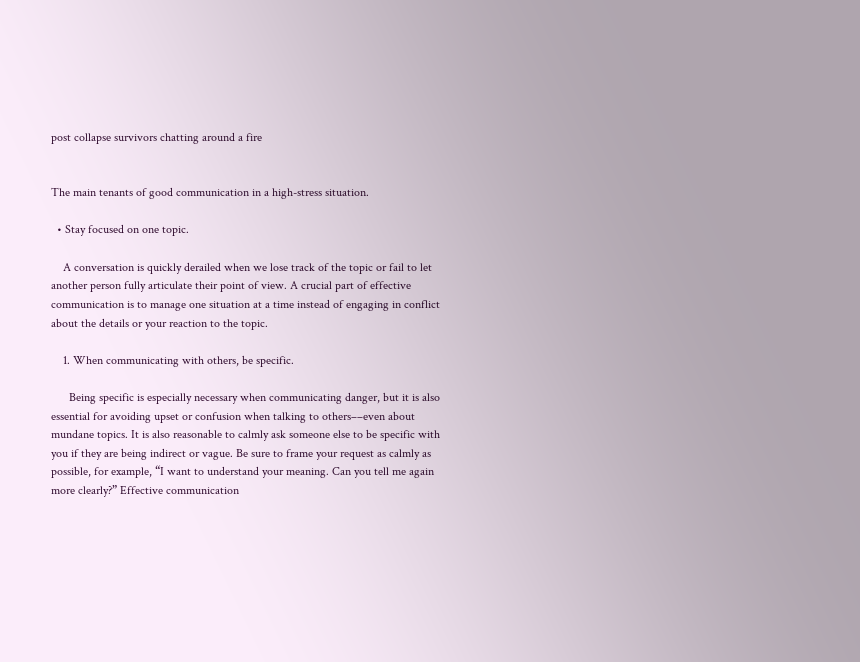post collapse survivors chatting around a fire


The main tenants of good communication in a high-stress situation.

  • Stay focused on one topic.

    A conversation is quickly derailed when we lose track of the topic or fail to let another person fully articulate their point of view. A crucial part of effective communication is to manage one situation at a time instead of engaging in conflict about the details or your reaction to the topic.

    1. When communicating with others, be specific.

      Being specific is especially necessary when communicating danger, but it is also essential for avoiding upset or confusion when talking to others––even about mundane topics. It is also reasonable to calmly ask someone else to be specific with you if they are being indirect or vague. Be sure to frame your request as calmly as possible, for example, “I want to understand your meaning. Can you tell me again more clearly?” Effective communication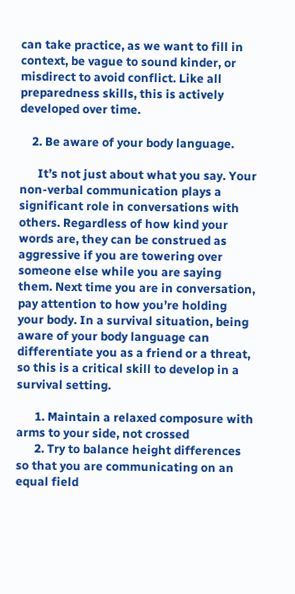can take practice, as we want to fill in context, be vague to sound kinder, or misdirect to avoid conflict. Like all preparedness skills, this is actively developed over time.

    2. Be aware of your body language.

      It’s not just about what you say. Your non-verbal communication plays a significant role in conversations with others. Regardless of how kind your words are, they can be construed as aggressive if you are towering over someone else while you are saying them. Next time you are in conversation, pay attention to how you’re holding your body. In a survival situation, being aware of your body language can differentiate you as a friend or a threat, so this is a critical skill to develop in a survival setting.

      1. Maintain a relaxed composure with arms to your side, not crossed
      2. Try to balance height differences so that you are communicating on an equal field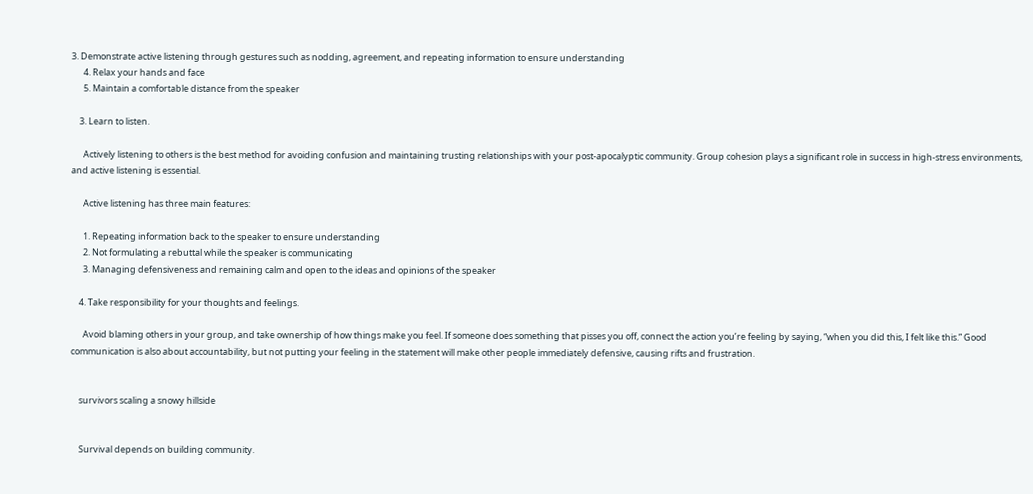3. Demonstrate active listening through gestures such as nodding, agreement, and repeating information to ensure understanding
      4. Relax your hands and face
      5. Maintain a comfortable distance from the speaker

    3. Learn to listen.

      Actively listening to others is the best method for avoiding confusion and maintaining trusting relationships with your post-apocalyptic community. Group cohesion plays a significant role in success in high-stress environments, and active listening is essential.

      Active listening has three main features:

      1. Repeating information back to the speaker to ensure understanding
      2. Not formulating a rebuttal while the speaker is communicating
      3. Managing defensiveness and remaining calm and open to the ideas and opinions of the speaker

    4. Take responsibility for your thoughts and feelings.

      Avoid blaming others in your group, and take ownership of how things make you feel. If someone does something that pisses you off, connect the action you’re feeling by saying, “when you did this, I felt like this.” Good communication is also about accountability, but not putting your feeling in the statement will make other people immediately defensive, causing rifts and frustration.


    survivors scaling a snowy hillside


    Survival depends on building community.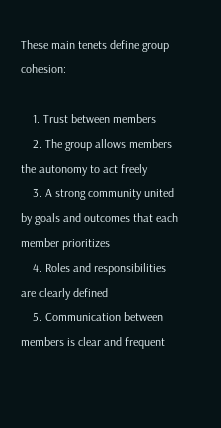These main tenets define group cohesion:

    1. Trust between members
    2. The group allows members the autonomy to act freely
    3. A strong community united by goals and outcomes that each member prioritizes
    4. Roles and responsibilities are clearly defined
    5. Communication between members is clear and frequent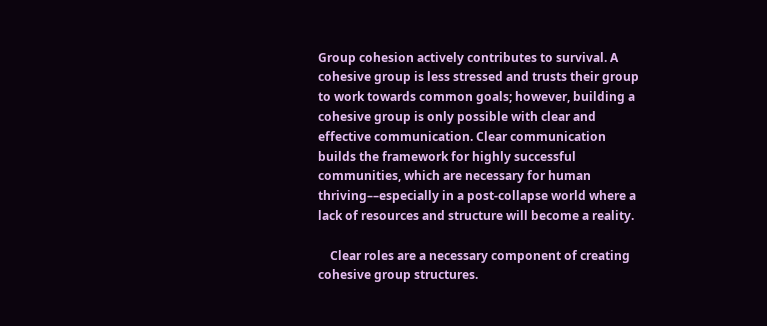Group cohesion actively contributes to survival. A cohesive group is less stressed and trusts their group to work towards common goals; however, building a cohesive group is only possible with clear and effective communication. Clear communication builds the framework for highly successful communities, which are necessary for human thriving––especially in a post-collapse world where a lack of resources and structure will become a reality.

    Clear roles are a necessary component of creating cohesive group structures.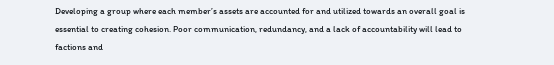Developing a group where each member’s assets are accounted for and utilized towards an overall goal is essential to creating cohesion. Poor communication, redundancy, and a lack of accountability will lead to factions and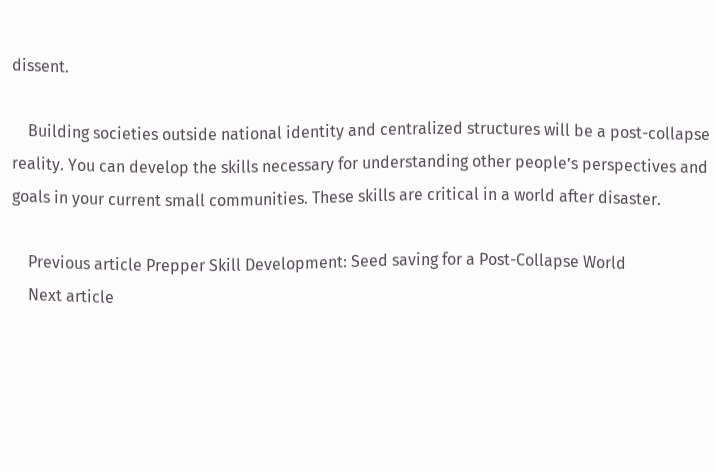dissent.

    Building societies outside national identity and centralized structures will be a post-collapse reality. You can develop the skills necessary for understanding other people’s perspectives and goals in your current small communities. These skills are critical in a world after disaster.

    Previous article Prepper Skill Development: Seed saving for a Post-Collapse World
    Next article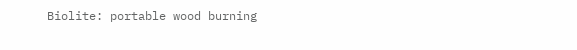Biolite: portable wood burning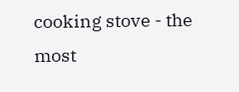cooking stove - the most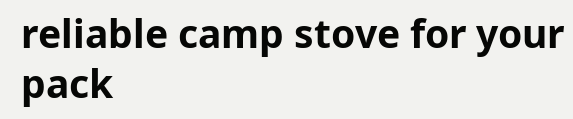reliable camp stove for your pack